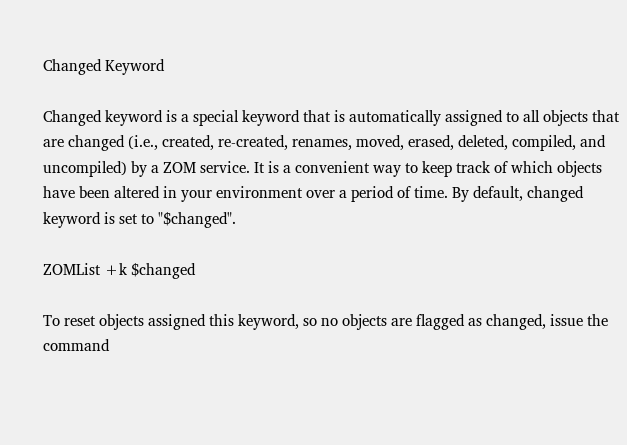Changed Keyword

Changed keyword is a special keyword that is automatically assigned to all objects that are changed (i.e., created, re-created, renames, moved, erased, deleted, compiled, and uncompiled) by a ZOM service. It is a convenient way to keep track of which objects have been altered in your environment over a period of time. By default, changed keyword is set to "$changed".

ZOMList +k $changed

To reset objects assigned this keyword, so no objects are flagged as changed, issue the command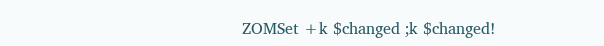ZOMSet +k $changed ;k $changed!